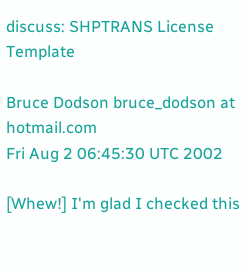discuss: SHPTRANS License Template

Bruce Dodson bruce_dodson at hotmail.com
Fri Aug 2 06:45:30 UTC 2002

[Whew!] I'm glad I checked this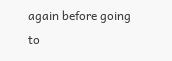again before going to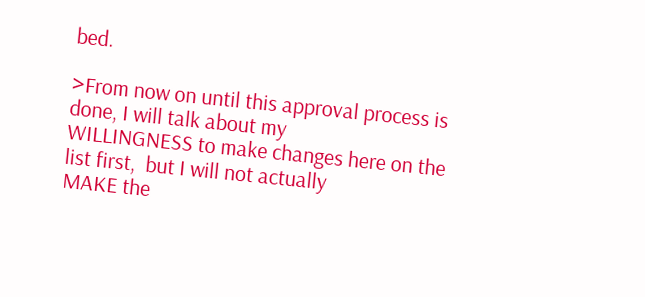bed.

>From now on until this approval process is done, I will talk about my
WILLINGNESS to make changes here on the list first,  but I will not actually
MAKE the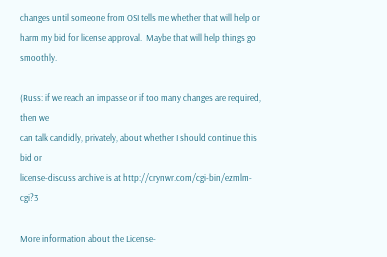changes until someone from OSI tells me whether that will help or
harm my bid for license approval.  Maybe that will help things go smoothly.

(Russ: if we reach an impasse or if too many changes are required, then we
can talk candidly, privately, about whether I should continue this bid or
license-discuss archive is at http://crynwr.com/cgi-bin/ezmlm-cgi?3

More information about the License-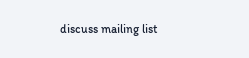discuss mailing list